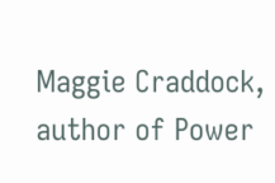Maggie Craddock, author of Power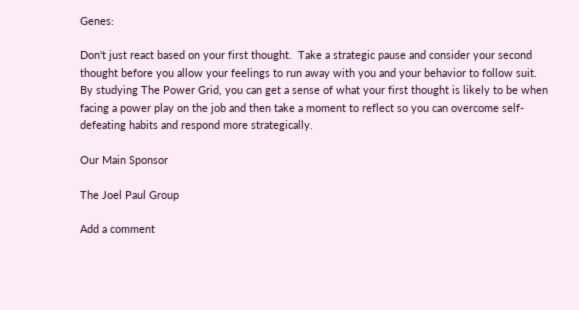Genes:

Don't just react based on your first thought.  Take a strategic pause and consider your second thought before you allow your feelings to run away with you and your behavior to follow suit.  By studying The Power Grid, you can get a sense of what your first thought is likely to be when facing a power play on the job and then take a moment to reflect so you can overcome self-defeating habits and respond more strategically.

Our Main Sponsor

The Joel Paul Group

Add a comment